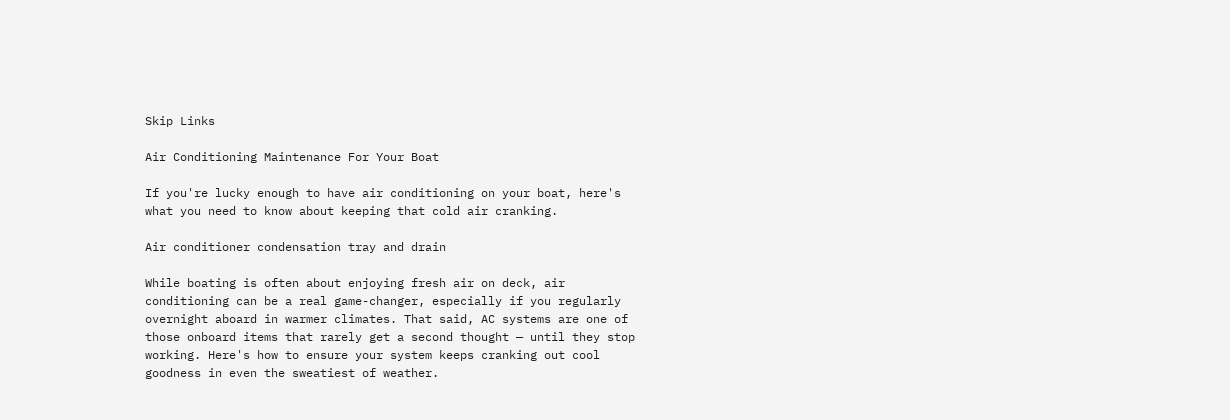Skip Links

Air Conditioning Maintenance For Your Boat

If you're lucky enough to have air conditioning on your boat, here's what you need to know about keeping that cold air cranking.

Air conditioner condensation tray and drain

While boating is often about enjoying fresh air on deck, air conditioning can be a real game-changer, especially if you regularly overnight aboard in warmer climates. That said, AC systems are one of those onboard items that rarely get a second thought — until they stop working. Here's how to ensure your system keeps cranking out cool goodness in even the sweatiest of weather.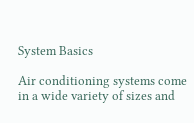System Basics

Air conditioning systems come in a wide variety of sizes and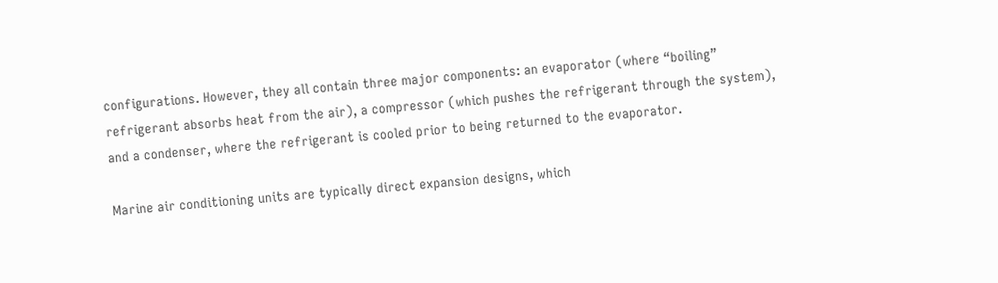configurations. However, they all contain three major components: an evaporator (where “boiling” refrigerant absorbs heat from the air), a compressor (which pushes the refrigerant through the system), and a condenser, where the refrigerant is cooled prior to being returned to the evaporator.

Marine air conditioning units are typically direct expansion designs, which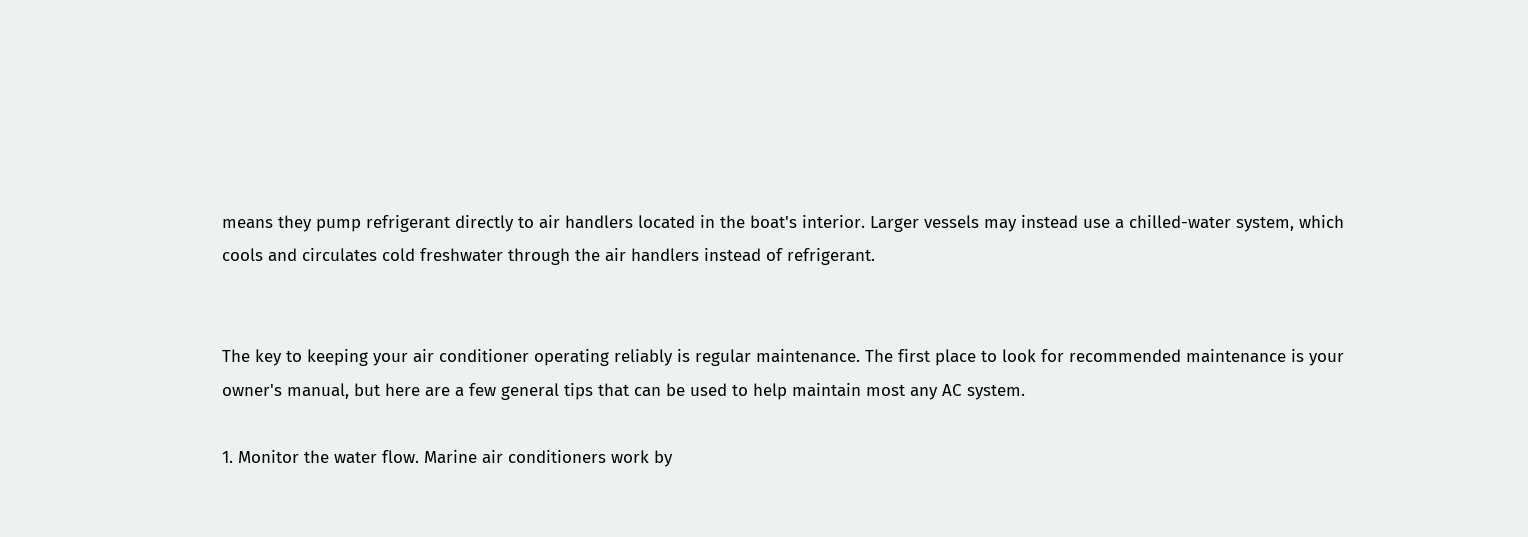means they pump refrigerant directly to air handlers located in the boat's interior. Larger vessels may instead use a chilled-water system, which cools and circulates cold freshwater through the air handlers instead of refrigerant.


The key to keeping your air conditioner operating reliably is regular maintenance. The first place to look for recommended maintenance is your owner's manual, but here are a few general tips that can be used to help maintain most any AC system.

1. Monitor the water flow. Marine air conditioners work by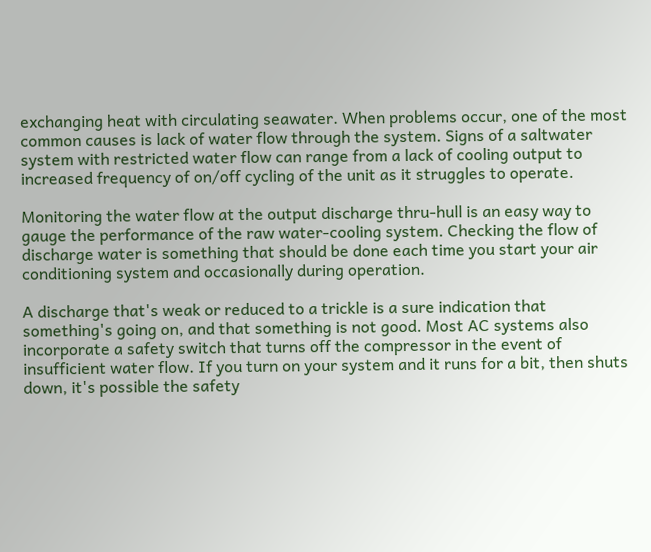exchanging heat with circulating seawater. When problems occur, one of the most common causes is lack of water flow through the system. Signs of a saltwater system with restricted water flow can range from a lack of cooling output to increased frequency of on/off cycling of the unit as it struggles to operate.

Monitoring the water flow at the output discharge thru-hull is an easy way to gauge the performance of the raw water-cooling system. Checking the flow of discharge water is something that should be done each time you start your air conditioning system and occasionally during operation.

A discharge that's weak or reduced to a trickle is a sure indication that something's going on, and that something is not good. Most AC systems also incorporate a safety switch that turns off the compressor in the event of insufficient water flow. If you turn on your system and it runs for a bit, then shuts down, it's possible the safety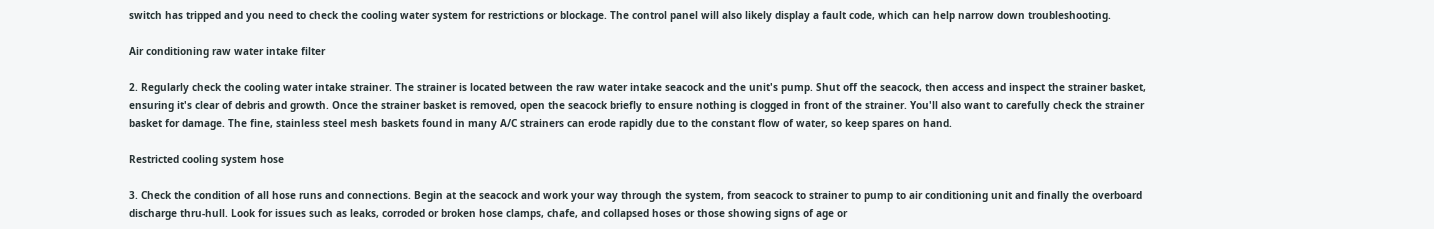switch has tripped and you need to check the cooling water system for restrictions or blockage. The control panel will also likely display a fault code, which can help narrow down troubleshooting.

Air conditioning raw water intake filter

2. Regularly check the cooling water intake strainer. The strainer is located between the raw water intake seacock and the unit's pump. Shut off the seacock, then access and inspect the strainer basket, ensuring it's clear of debris and growth. Once the strainer basket is removed, open the seacock briefly to ensure nothing is clogged in front of the strainer. You'll also want to carefully check the strainer basket for damage. The fine, stainless steel mesh baskets found in many A/C strainers can erode rapidly due to the constant flow of water, so keep spares on hand.

Restricted cooling system hose

3. Check the condition of all hose runs and connections. Begin at the seacock and work your way through the system, from seacock to strainer to pump to air conditioning unit and finally the overboard discharge thru-hull. Look for issues such as leaks, corroded or broken hose clamps, chafe, and collapsed hoses or those showing signs of age or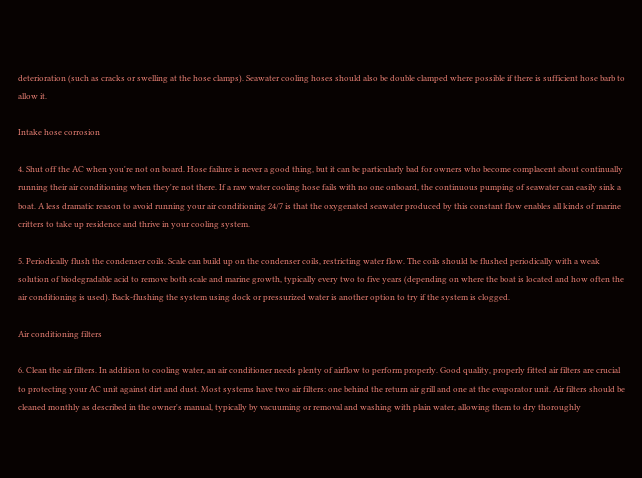deterioration (such as cracks or swelling at the hose clamps). Seawater cooling hoses should also be double clamped where possible if there is sufficient hose barb to allow it.

Intake hose corrosion

4. Shut off the AC when you're not on board. Hose failure is never a good thing, but it can be particularly bad for owners who become complacent about continually running their air conditioning when they're not there. If a raw water cooling hose fails with no one onboard, the continuous pumping of seawater can easily sink a boat. A less dramatic reason to avoid running your air conditioning 24/7 is that the oxygenated seawater produced by this constant flow enables all kinds of marine critters to take up residence and thrive in your cooling system.

5. Periodically flush the condenser coils. Scale can build up on the condenser coils, restricting water flow. The coils should be flushed periodically with a weak solution of biodegradable acid to remove both scale and marine growth, typically every two to five years (depending on where the boat is located and how often the air conditioning is used). Back-flushing the system using dock or pressurized water is another option to try if the system is clogged.

Air conditioning filters

6. Clean the air filters. In addition to cooling water, an air conditioner needs plenty of airflow to perform properly. Good quality, properly fitted air filters are crucial to protecting your AC unit against dirt and dust. Most systems have two air filters: one behind the return air grill and one at the evaporator unit. Air filters should be cleaned monthly as described in the owner's manual, typically by vacuuming or removal and washing with plain water, allowing them to dry thoroughly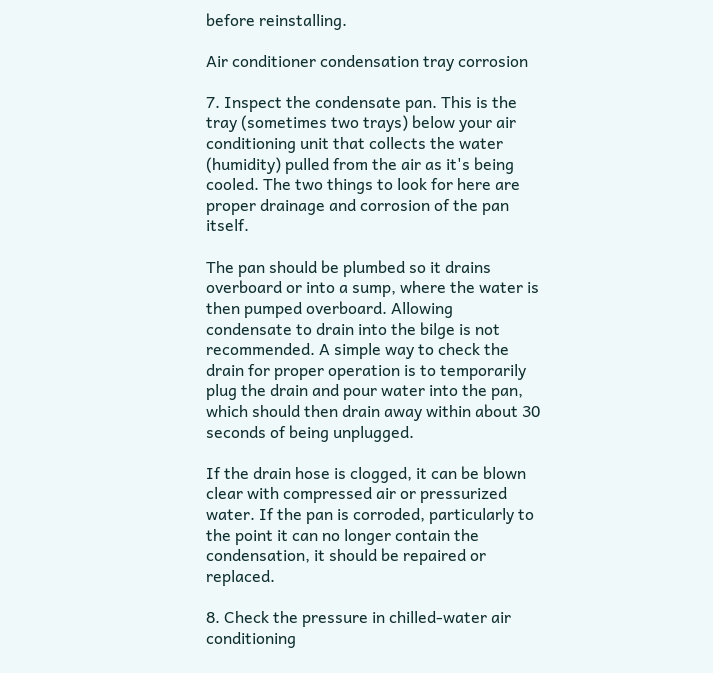before reinstalling.

Air conditioner condensation tray corrosion

7. Inspect the condensate pan. This is the tray (sometimes two trays) below your air conditioning unit that collects the water (humidity) pulled from the air as it's being cooled. The two things to look for here are proper drainage and corrosion of the pan itself.

The pan should be plumbed so it drains overboard or into a sump, where the water is then pumped overboard. Allowing condensate to drain into the bilge is not recommended. A simple way to check the drain for proper operation is to temporarily plug the drain and pour water into the pan, which should then drain away within about 30 seconds of being unplugged.

If the drain hose is clogged, it can be blown clear with compressed air or pressurized water. If the pan is corroded, particularly to the point it can no longer contain the condensation, it should be repaired or replaced.

8. Check the pressure in chilled-water air conditioning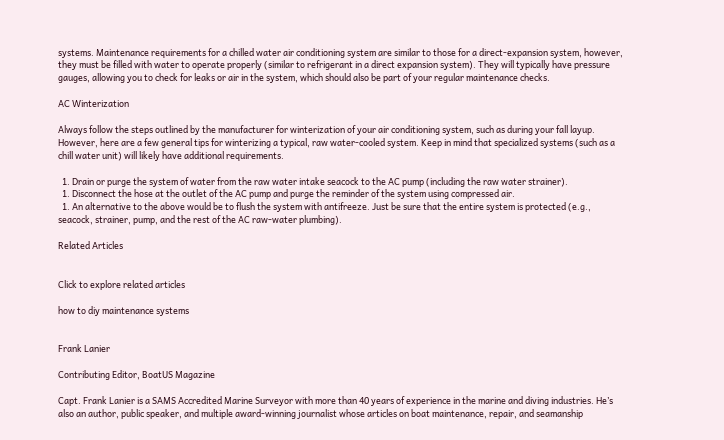systems. Maintenance requirements for a chilled water air conditioning system are similar to those for a direct-expansion system, however, they must be filled with water to operate properly (similar to refrigerant in a direct expansion system). They will typically have pressure gauges, allowing you to check for leaks or air in the system, which should also be part of your regular maintenance checks.

AC Winterization

Always follow the steps outlined by the manufacturer for winterization of your air conditioning system, such as during your fall layup. However, here are a few general tips for winterizing a typical, raw water-cooled system. Keep in mind that specialized systems (such as a chill water unit) will likely have additional requirements.

  1. Drain or purge the system of water from the raw water intake seacock to the AC pump (including the raw water strainer).
  1. Disconnect the hose at the outlet of the AC pump and purge the reminder of the system using compressed air.
  1. An alternative to the above would be to flush the system with antifreeze. Just be sure that the entire system is protected (e.g., seacock, strainer, pump, and the rest of the AC raw-water plumbing).

Related Articles


Click to explore related articles

how to diy maintenance systems


Frank Lanier

Contributing Editor, BoatUS Magazine

Capt. Frank Lanier is a SAMS Accredited Marine Surveyor with more than 40 years of experience in the marine and diving industries. He’s also an author, public speaker, and multiple award-winning journalist whose articles on boat maintenance, repair, and seamanship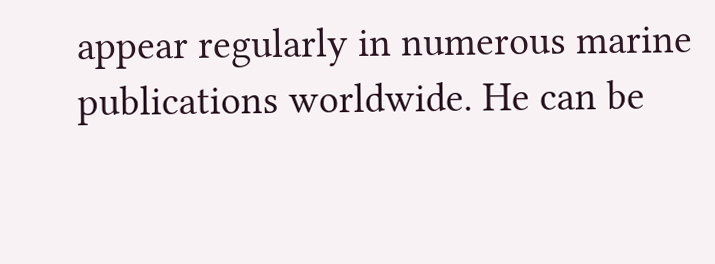appear regularly in numerous marine publications worldwide. He can be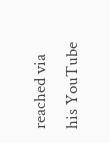reached via his YouTube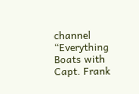channel “Everything Boats with Capt. Frank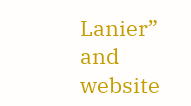Lanier” and website